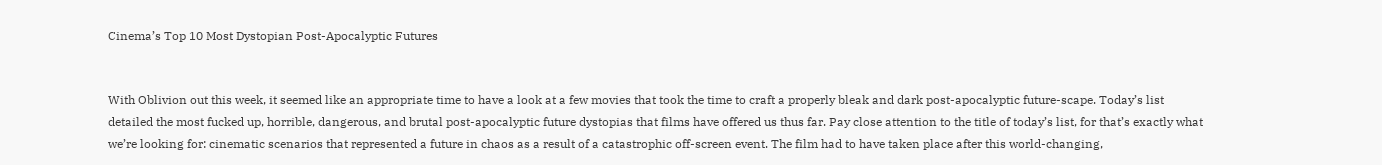Cinema’s Top 10 Most Dystopian Post-Apocalyptic Futures


With Oblivion out this week, it seemed like an appropriate time to have a look at a few movies that took the time to craft a properly bleak and dark post-apocalyptic future-scape. Today’s list detailed the most fucked up, horrible, dangerous, and brutal post-apocalyptic future dystopias that films have offered us thus far. Pay close attention to the title of today’s list, for that’s exactly what we’re looking for: cinematic scenarios that represented a future in chaos as a result of a catastrophic off-screen event. The film had to have taken place after this world-changing,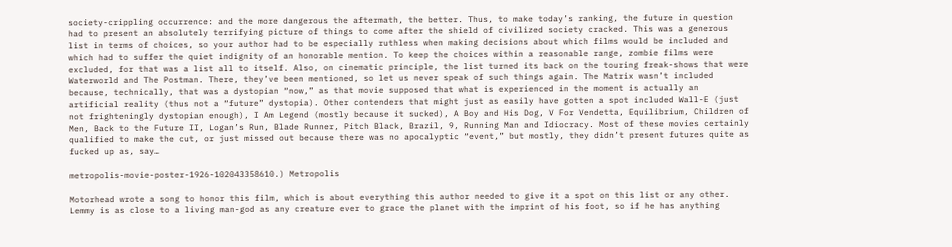society-crippling occurrence: and the more dangerous the aftermath, the better. Thus, to make today’s ranking, the future in question had to present an absolutely terrifying picture of things to come after the shield of civilized society cracked. This was a generous list in terms of choices, so your author had to be especially ruthless when making decisions about which films would be included and which had to suffer the quiet indignity of an honorable mention. To keep the choices within a reasonable range, zombie films were excluded, for that was a list all to itself. Also, on cinematic principle, the list turned its back on the touring freak-shows that were Waterworld and The Postman. There, they’ve been mentioned, so let us never speak of such things again. The Matrix wasn’t included because, technically, that was a dystopian “now,” as that movie supposed that what is experienced in the moment is actually an artificial reality (thus not a “future” dystopia). Other contenders that might just as easily have gotten a spot included Wall-E (just not frighteningly dystopian enough), I Am Legend (mostly because it sucked), A Boy and His Dog, V For Vendetta, Equilibrium, Children of Men, Back to the Future II, Logan’s Run, Blade Runner, Pitch Black, Brazil, 9, Running Man and Idiocracy. Most of these movies certainly qualified to make the cut, or just missed out because there was no apocalyptic “event,” but mostly, they didn’t present futures quite as fucked up as, say…

metropolis-movie-poster-1926-102043358610.) Metropolis

Motorhead wrote a song to honor this film, which is about everything this author needed to give it a spot on this list or any other. Lemmy is as close to a living man-god as any creature ever to grace the planet with the imprint of his foot, so if he has anything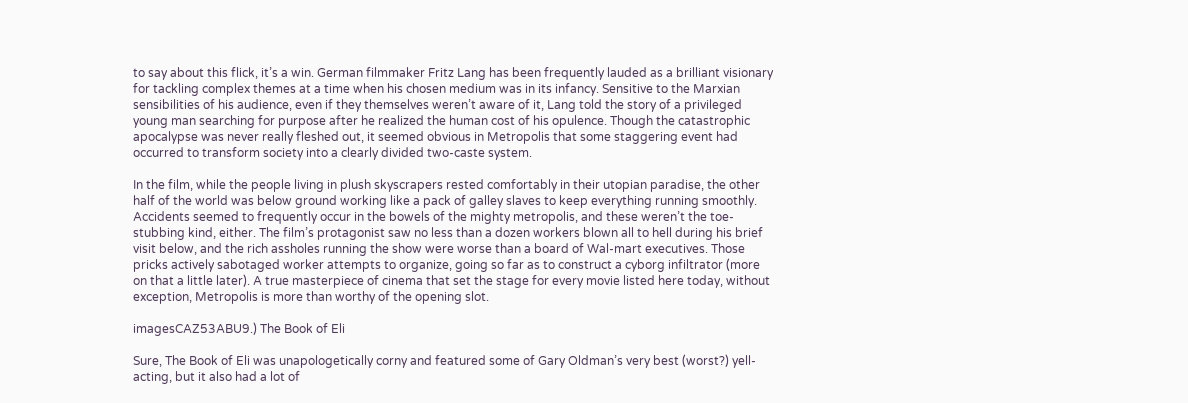to say about this flick, it’s a win. German filmmaker Fritz Lang has been frequently lauded as a brilliant visionary for tackling complex themes at a time when his chosen medium was in its infancy. Sensitive to the Marxian sensibilities of his audience, even if they themselves weren’t aware of it, Lang told the story of a privileged young man searching for purpose after he realized the human cost of his opulence. Though the catastrophic apocalypse was never really fleshed out, it seemed obvious in Metropolis that some staggering event had occurred to transform society into a clearly divided two-caste system.

In the film, while the people living in plush skyscrapers rested comfortably in their utopian paradise, the other half of the world was below ground working like a pack of galley slaves to keep everything running smoothly. Accidents seemed to frequently occur in the bowels of the mighty metropolis, and these weren’t the toe-stubbing kind, either. The film’s protagonist saw no less than a dozen workers blown all to hell during his brief visit below, and the rich assholes running the show were worse than a board of Wal-mart executives. Those pricks actively sabotaged worker attempts to organize, going so far as to construct a cyborg infiltrator (more on that a little later). A true masterpiece of cinema that set the stage for every movie listed here today, without exception, Metropolis is more than worthy of the opening slot.

imagesCAZ53ABU9.) The Book of Eli

Sure, The Book of Eli was unapologetically corny and featured some of Gary Oldman’s very best (worst?) yell-acting, but it also had a lot of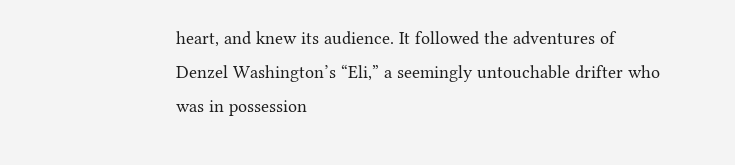heart, and knew its audience. It followed the adventures of Denzel Washington’s “Eli,” a seemingly untouchable drifter who was in possession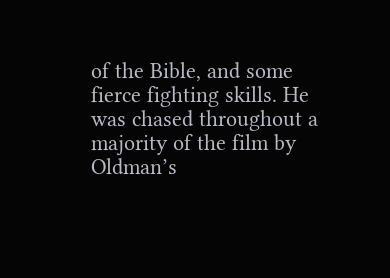of the Bible, and some fierce fighting skills. He was chased throughout a majority of the film by Oldman’s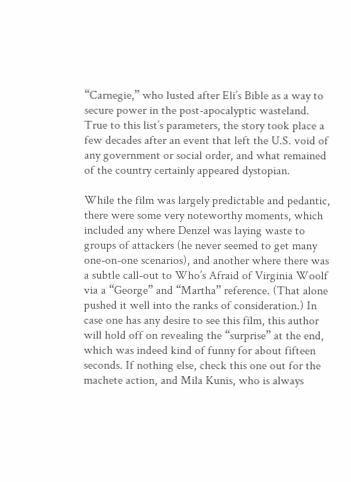“Carnegie,” who lusted after Eli’s Bible as a way to secure power in the post-apocalyptic wasteland. True to this list’s parameters, the story took place a few decades after an event that left the U.S. void of any government or social order, and what remained of the country certainly appeared dystopian.

While the film was largely predictable and pedantic, there were some very noteworthy moments, which included any where Denzel was laying waste to groups of attackers (he never seemed to get many one-on-one scenarios), and another where there was a subtle call-out to Who’s Afraid of Virginia Woolf via a “George” and “Martha” reference. (That alone pushed it well into the ranks of consideration.) In case one has any desire to see this film, this author will hold off on revealing the “surprise” at the end, which was indeed kind of funny for about fifteen seconds. If nothing else, check this one out for the machete action, and Mila Kunis, who is always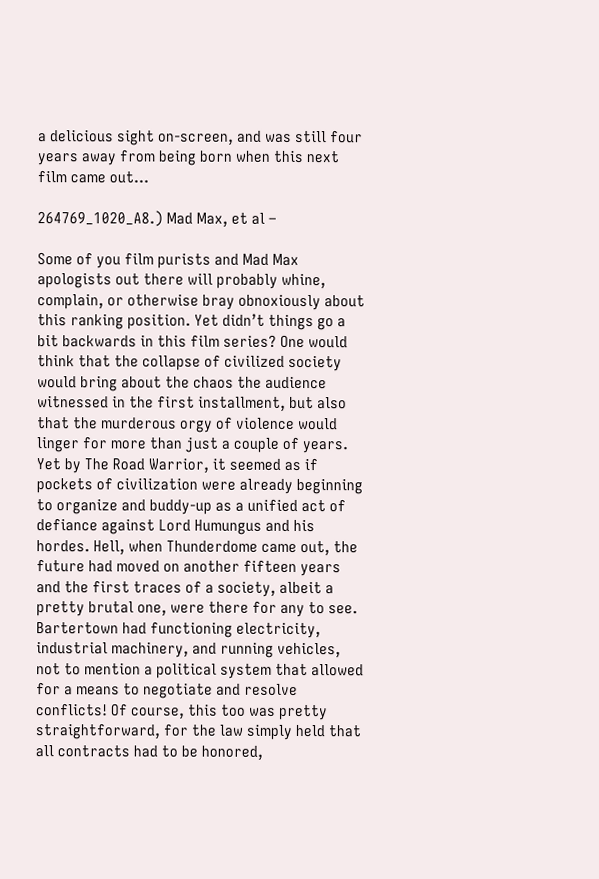a delicious sight on-screen, and was still four years away from being born when this next film came out…

264769_1020_A8.) Mad Max, et al –

Some of you film purists and Mad Max apologists out there will probably whine, complain, or otherwise bray obnoxiously about this ranking position. Yet didn’t things go a bit backwards in this film series? One would think that the collapse of civilized society would bring about the chaos the audience witnessed in the first installment, but also that the murderous orgy of violence would linger for more than just a couple of years. Yet by The Road Warrior, it seemed as if pockets of civilization were already beginning to organize and buddy-up as a unified act of defiance against Lord Humungus and his hordes. Hell, when Thunderdome came out, the future had moved on another fifteen years and the first traces of a society, albeit a pretty brutal one, were there for any to see. Bartertown had functioning electricity, industrial machinery, and running vehicles, not to mention a political system that allowed for a means to negotiate and resolve conflicts! Of course, this too was pretty straightforward, for the law simply held that all contracts had to be honored,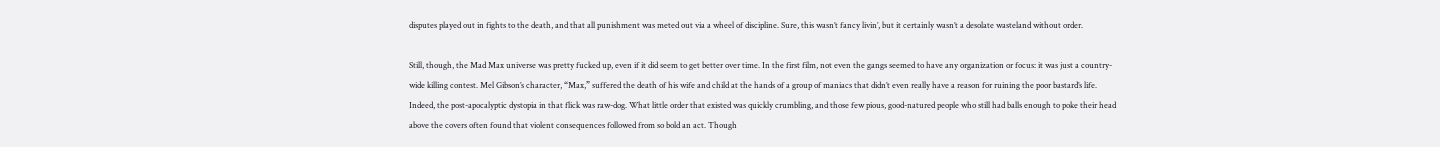disputes played out in fights to the death, and that all punishment was meted out via a wheel of discipline. Sure, this wasn’t fancy livin’, but it certainly wasn’t a desolate wasteland without order.

Still, though, the Mad Max universe was pretty fucked up, even if it did seem to get better over time. In the first film, not even the gangs seemed to have any organization or focus: it was just a country-wide killing contest. Mel Gibson’s character, “Max,” suffered the death of his wife and child at the hands of a group of maniacs that didn’t even really have a reason for ruining the poor bastard’s life. Indeed, the post-apocalyptic dystopia in that flick was raw-dog. What little order that existed was quickly crumbling, and those few pious, good-natured people who still had balls enough to poke their head above the covers often found that violent consequences followed from so bold an act. Though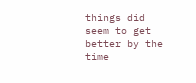things did seem to get better by the time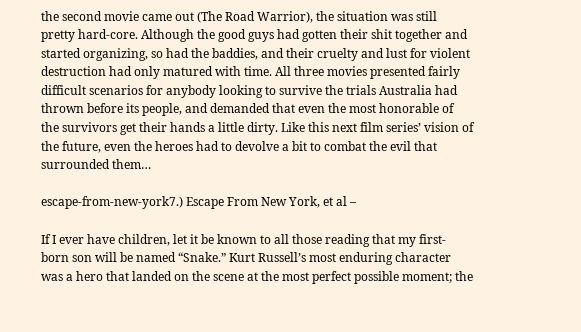the second movie came out (The Road Warrior), the situation was still pretty hard-core. Although the good guys had gotten their shit together and started organizing, so had the baddies, and their cruelty and lust for violent destruction had only matured with time. All three movies presented fairly difficult scenarios for anybody looking to survive the trials Australia had thrown before its people, and demanded that even the most honorable of the survivors get their hands a little dirty. Like this next film series’ vision of the future, even the heroes had to devolve a bit to combat the evil that surrounded them…

escape-from-new-york7.) Escape From New York, et al –

If I ever have children, let it be known to all those reading that my first-born son will be named “Snake.” Kurt Russell’s most enduring character was a hero that landed on the scene at the most perfect possible moment; the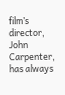film’s director, John Carpenter, has always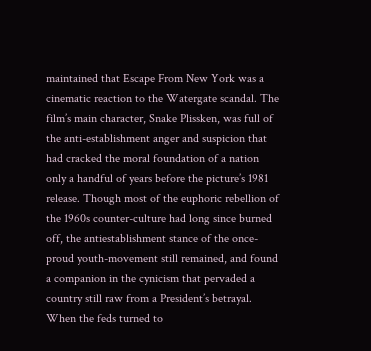maintained that Escape From New York was a cinematic reaction to the Watergate scandal. The film’s main character, Snake Plissken, was full of the anti-establishment anger and suspicion that had cracked the moral foundation of a nation only a handful of years before the picture’s 1981 release. Though most of the euphoric rebellion of the 1960s counter-culture had long since burned off, the antiestablishment stance of the once-proud youth-movement still remained, and found a companion in the cynicism that pervaded a country still raw from a President’s betrayal. When the feds turned to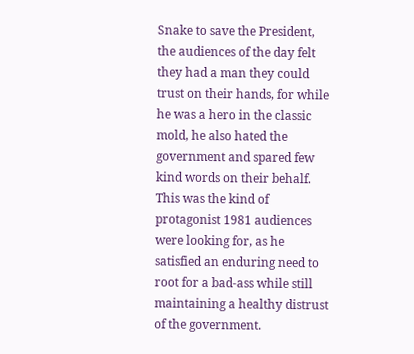Snake to save the President, the audiences of the day felt they had a man they could trust on their hands, for while he was a hero in the classic mold, he also hated the government and spared few kind words on their behalf. This was the kind of protagonist 1981 audiences were looking for, as he satisfied an enduring need to root for a bad-ass while still maintaining a healthy distrust of the government.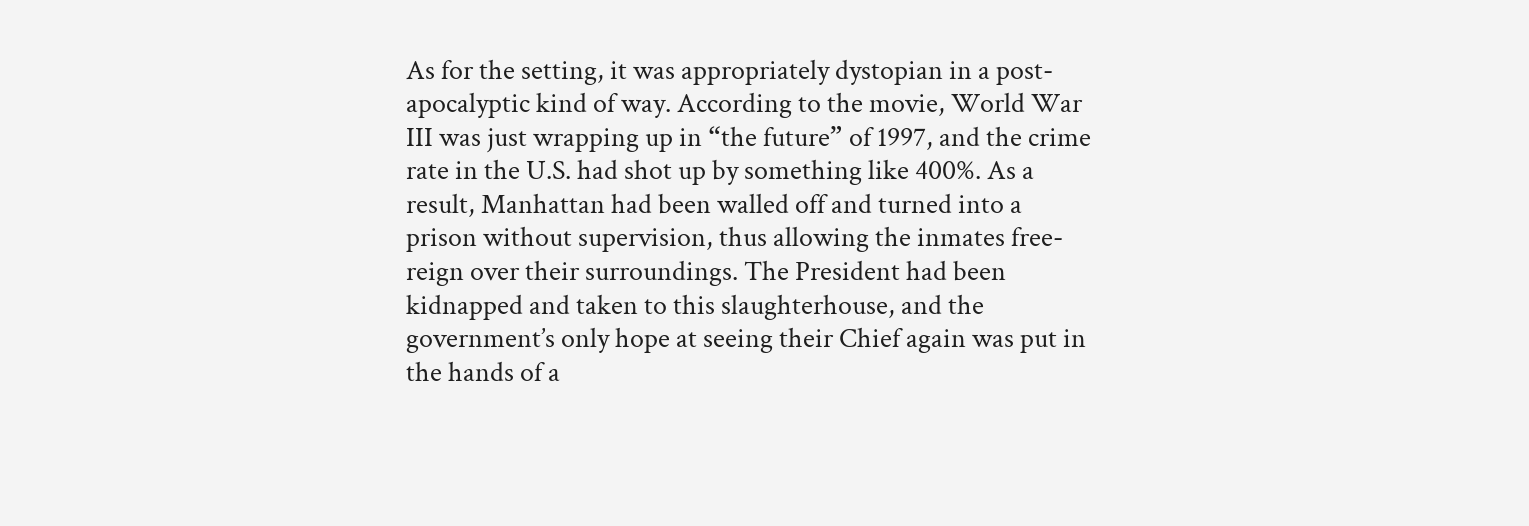As for the setting, it was appropriately dystopian in a post-apocalyptic kind of way. According to the movie, World War III was just wrapping up in “the future” of 1997, and the crime rate in the U.S. had shot up by something like 400%. As a result, Manhattan had been walled off and turned into a prison without supervision, thus allowing the inmates free-reign over their surroundings. The President had been kidnapped and taken to this slaughterhouse, and the government’s only hope at seeing their Chief again was put in the hands of a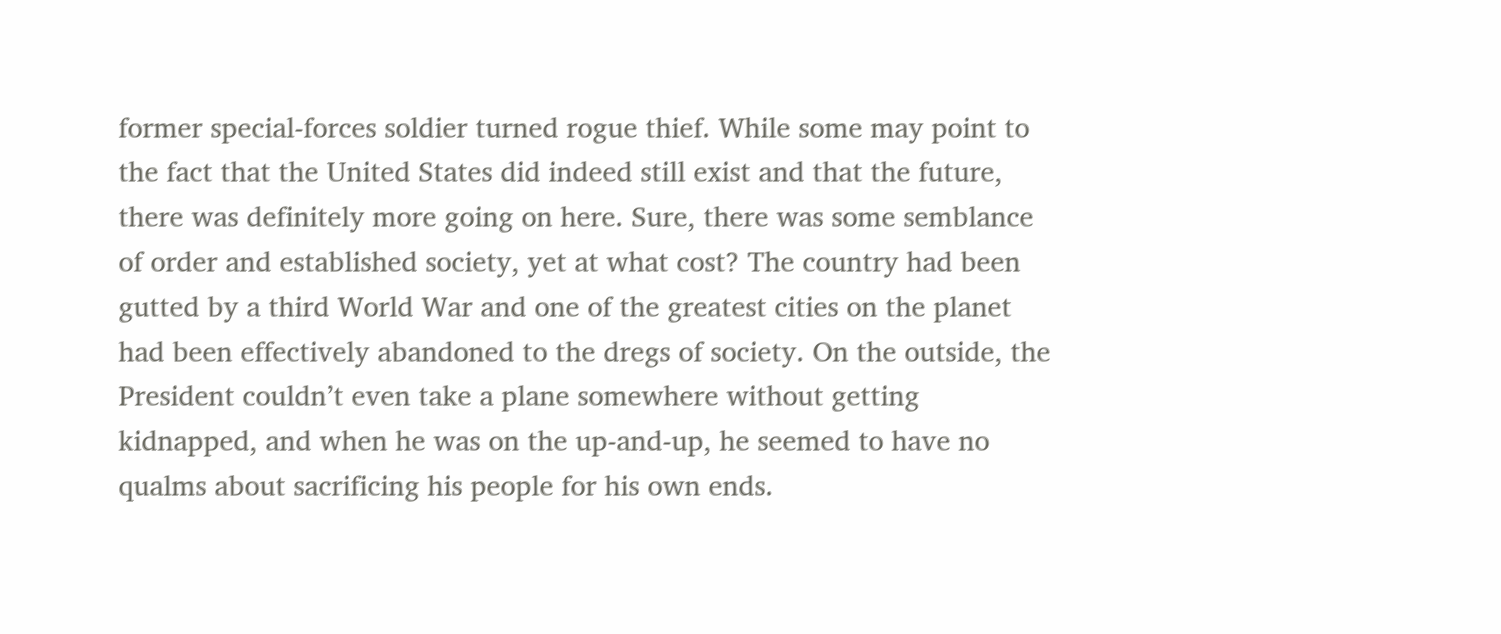former special-forces soldier turned rogue thief. While some may point to the fact that the United States did indeed still exist and that the future, there was definitely more going on here. Sure, there was some semblance of order and established society, yet at what cost? The country had been gutted by a third World War and one of the greatest cities on the planet had been effectively abandoned to the dregs of society. On the outside, the President couldn’t even take a plane somewhere without getting kidnapped, and when he was on the up-and-up, he seemed to have no qualms about sacrificing his people for his own ends.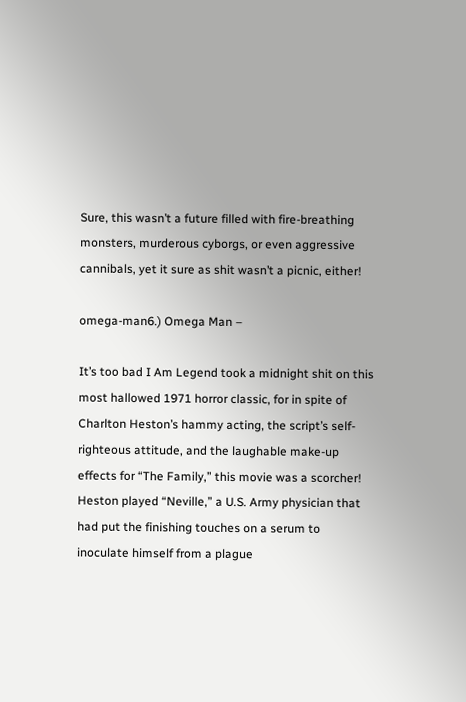Sure, this wasn’t a future filled with fire-breathing monsters, murderous cyborgs, or even aggressive cannibals, yet it sure as shit wasn’t a picnic, either!

omega-man6.) Omega Man –

It’s too bad I Am Legend took a midnight shit on this most hallowed 1971 horror classic, for in spite of Charlton Heston’s hammy acting, the script’s self-righteous attitude, and the laughable make-up effects for “The Family,” this movie was a scorcher! Heston played “Neville,” a U.S. Army physician that had put the finishing touches on a serum to inoculate himself from a plague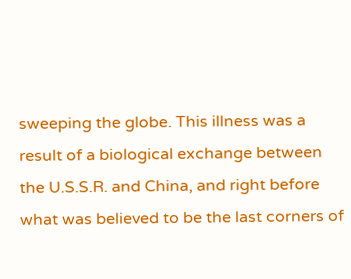sweeping the globe. This illness was a result of a biological exchange between the U.S.S.R. and China, and right before what was believed to be the last corners of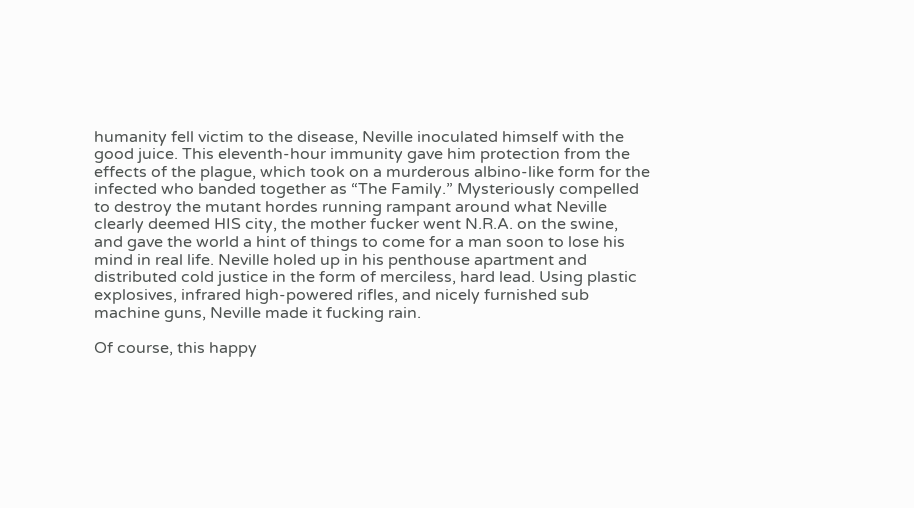humanity fell victim to the disease, Neville inoculated himself with the good juice. This eleventh-hour immunity gave him protection from the effects of the plague, which took on a murderous albino-like form for the infected who banded together as “The Family.” Mysteriously compelled to destroy the mutant hordes running rampant around what Neville clearly deemed HIS city, the mother fucker went N.R.A. on the swine, and gave the world a hint of things to come for a man soon to lose his mind in real life. Neville holed up in his penthouse apartment and distributed cold justice in the form of merciless, hard lead. Using plastic explosives, infrared high-powered rifles, and nicely furnished sub machine guns, Neville made it fucking rain.

Of course, this happy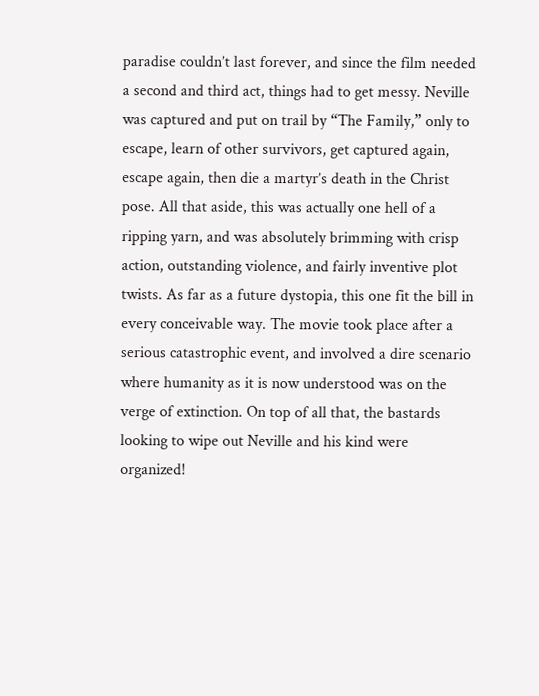paradise couldn’t last forever, and since the film needed a second and third act, things had to get messy. Neville was captured and put on trail by “The Family,” only to escape, learn of other survivors, get captured again, escape again, then die a martyr’s death in the Christ pose. All that aside, this was actually one hell of a ripping yarn, and was absolutely brimming with crisp action, outstanding violence, and fairly inventive plot twists. As far as a future dystopia, this one fit the bill in every conceivable way. The movie took place after a serious catastrophic event, and involved a dire scenario where humanity as it is now understood was on the verge of extinction. On top of all that, the bastards looking to wipe out Neville and his kind were organized!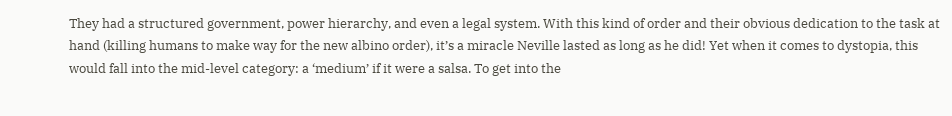They had a structured government, power hierarchy, and even a legal system. With this kind of order and their obvious dedication to the task at hand (killing humans to make way for the new albino order), it’s a miracle Neville lasted as long as he did! Yet when it comes to dystopia, this would fall into the mid-level category: a ‘medium’ if it were a salsa. To get into the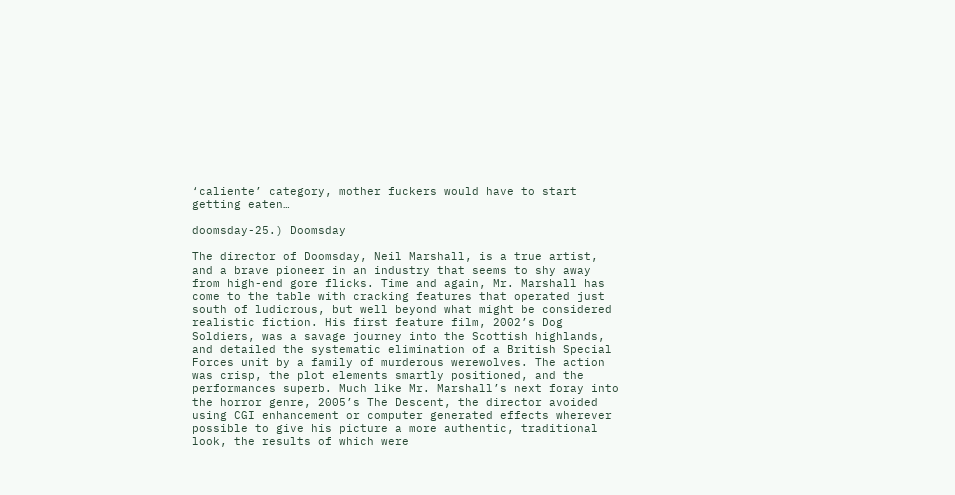‘caliente’ category, mother fuckers would have to start getting eaten…

doomsday-25.) Doomsday

The director of Doomsday, Neil Marshall, is a true artist, and a brave pioneer in an industry that seems to shy away from high-end gore flicks. Time and again, Mr. Marshall has come to the table with cracking features that operated just south of ludicrous, but well beyond what might be considered realistic fiction. His first feature film, 2002’s Dog Soldiers, was a savage journey into the Scottish highlands, and detailed the systematic elimination of a British Special Forces unit by a family of murderous werewolves. The action was crisp, the plot elements smartly positioned, and the performances superb. Much like Mr. Marshall’s next foray into the horror genre, 2005’s The Descent, the director avoided using CGI enhancement or computer generated effects wherever possible to give his picture a more authentic, traditional look, the results of which were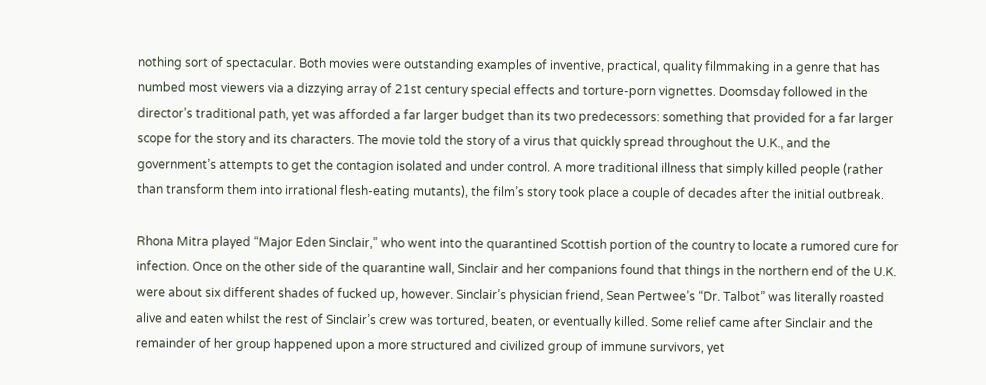nothing sort of spectacular. Both movies were outstanding examples of inventive, practical, quality filmmaking in a genre that has numbed most viewers via a dizzying array of 21st century special effects and torture-porn vignettes. Doomsday followed in the director’s traditional path, yet was afforded a far larger budget than its two predecessors: something that provided for a far larger scope for the story and its characters. The movie told the story of a virus that quickly spread throughout the U.K., and the government’s attempts to get the contagion isolated and under control. A more traditional illness that simply killed people (rather than transform them into irrational flesh-eating mutants), the film’s story took place a couple of decades after the initial outbreak.

Rhona Mitra played “Major Eden Sinclair,” who went into the quarantined Scottish portion of the country to locate a rumored cure for infection. Once on the other side of the quarantine wall, Sinclair and her companions found that things in the northern end of the U.K. were about six different shades of fucked up, however. Sinclair’s physician friend, Sean Pertwee’s “Dr. Talbot” was literally roasted alive and eaten whilst the rest of Sinclair’s crew was tortured, beaten, or eventually killed. Some relief came after Sinclair and the remainder of her group happened upon a more structured and civilized group of immune survivors, yet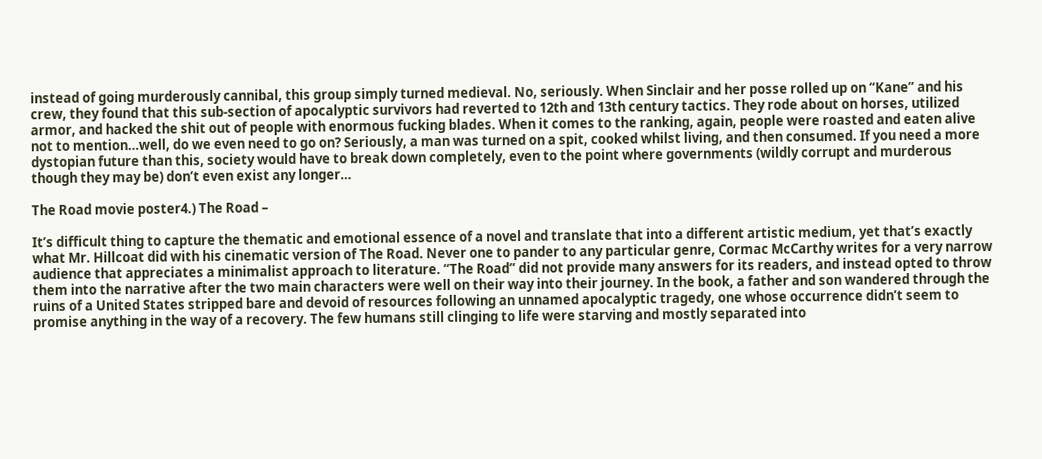instead of going murderously cannibal, this group simply turned medieval. No, seriously. When Sinclair and her posse rolled up on “Kane” and his crew, they found that this sub-section of apocalyptic survivors had reverted to 12th and 13th century tactics. They rode about on horses, utilized armor, and hacked the shit out of people with enormous fucking blades. When it comes to the ranking, again, people were roasted and eaten alive not to mention…well, do we even need to go on? Seriously, a man was turned on a spit, cooked whilst living, and then consumed. If you need a more dystopian future than this, society would have to break down completely, even to the point where governments (wildly corrupt and murderous though they may be) don’t even exist any longer…

The Road movie poster4.) The Road –

It’s difficult thing to capture the thematic and emotional essence of a novel and translate that into a different artistic medium, yet that’s exactly what Mr. Hillcoat did with his cinematic version of The Road. Never one to pander to any particular genre, Cormac McCarthy writes for a very narrow audience that appreciates a minimalist approach to literature. “The Road” did not provide many answers for its readers, and instead opted to throw them into the narrative after the two main characters were well on their way into their journey. In the book, a father and son wandered through the ruins of a United States stripped bare and devoid of resources following an unnamed apocalyptic tragedy, one whose occurrence didn’t seem to promise anything in the way of a recovery. The few humans still clinging to life were starving and mostly separated into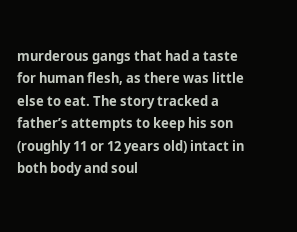murderous gangs that had a taste for human flesh, as there was little else to eat. The story tracked a father’s attempts to keep his son (roughly 11 or 12 years old) intact in both body and soul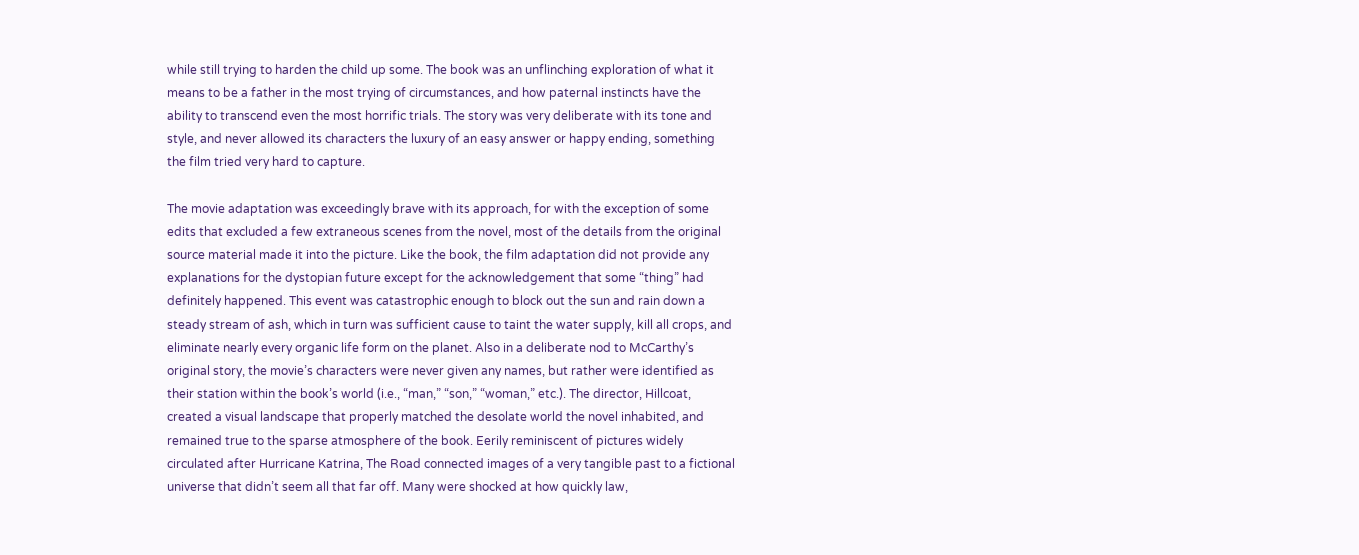while still trying to harden the child up some. The book was an unflinching exploration of what it means to be a father in the most trying of circumstances, and how paternal instincts have the ability to transcend even the most horrific trials. The story was very deliberate with its tone and style, and never allowed its characters the luxury of an easy answer or happy ending, something the film tried very hard to capture.

The movie adaptation was exceedingly brave with its approach, for with the exception of some edits that excluded a few extraneous scenes from the novel, most of the details from the original source material made it into the picture. Like the book, the film adaptation did not provide any explanations for the dystopian future except for the acknowledgement that some “thing” had definitely happened. This event was catastrophic enough to block out the sun and rain down a steady stream of ash, which in turn was sufficient cause to taint the water supply, kill all crops, and eliminate nearly every organic life form on the planet. Also in a deliberate nod to McCarthy’s original story, the movie’s characters were never given any names, but rather were identified as their station within the book’s world (i.e., “man,” “son,” “woman,” etc.). The director, Hillcoat, created a visual landscape that properly matched the desolate world the novel inhabited, and remained true to the sparse atmosphere of the book. Eerily reminiscent of pictures widely circulated after Hurricane Katrina, The Road connected images of a very tangible past to a fictional universe that didn’t seem all that far off. Many were shocked at how quickly law,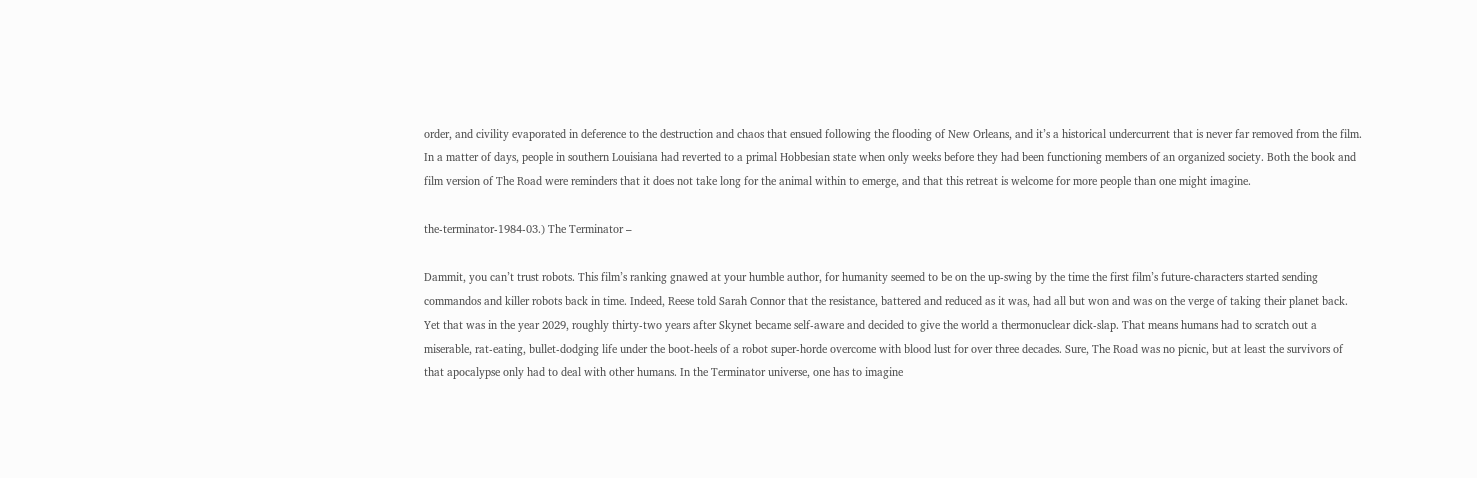order, and civility evaporated in deference to the destruction and chaos that ensued following the flooding of New Orleans, and it’s a historical undercurrent that is never far removed from the film. In a matter of days, people in southern Louisiana had reverted to a primal Hobbesian state when only weeks before they had been functioning members of an organized society. Both the book and film version of The Road were reminders that it does not take long for the animal within to emerge, and that this retreat is welcome for more people than one might imagine.

the-terminator-1984-03.) The Terminator –

Dammit, you can’t trust robots. This film’s ranking gnawed at your humble author, for humanity seemed to be on the up-swing by the time the first film’s future-characters started sending commandos and killer robots back in time. Indeed, Reese told Sarah Connor that the resistance, battered and reduced as it was, had all but won and was on the verge of taking their planet back. Yet that was in the year 2029, roughly thirty-two years after Skynet became self-aware and decided to give the world a thermonuclear dick-slap. That means humans had to scratch out a miserable, rat-eating, bullet-dodging life under the boot-heels of a robot super-horde overcome with blood lust for over three decades. Sure, The Road was no picnic, but at least the survivors of that apocalypse only had to deal with other humans. In the Terminator universe, one has to imagine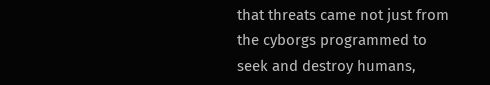that threats came not just from the cyborgs programmed to seek and destroy humans,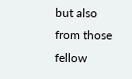but also from those fellow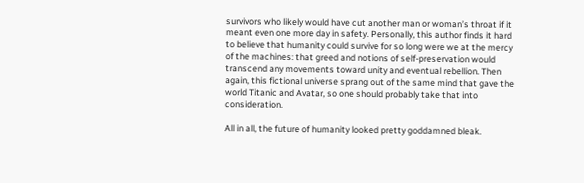survivors who likely would have cut another man or woman’s throat if it meant even one more day in safety. Personally, this author finds it hard to believe that humanity could survive for so long were we at the mercy of the machines: that greed and notions of self-preservation would transcend any movements toward unity and eventual rebellion. Then again, this fictional universe sprang out of the same mind that gave the world Titanic and Avatar, so one should probably take that into consideration.

All in all, the future of humanity looked pretty goddamned bleak.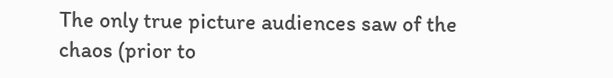The only true picture audiences saw of the chaos (prior to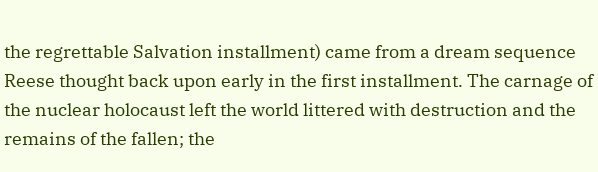the regrettable Salvation installment) came from a dream sequence Reese thought back upon early in the first installment. The carnage of the nuclear holocaust left the world littered with destruction and the remains of the fallen; the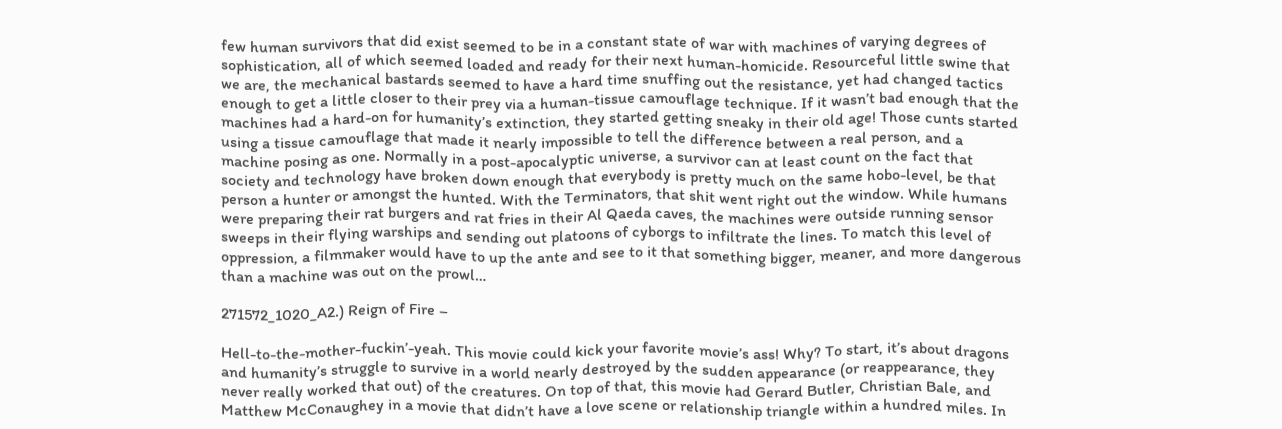few human survivors that did exist seemed to be in a constant state of war with machines of varying degrees of sophistication, all of which seemed loaded and ready for their next human-homicide. Resourceful little swine that we are, the mechanical bastards seemed to have a hard time snuffing out the resistance, yet had changed tactics enough to get a little closer to their prey via a human-tissue camouflage technique. If it wasn’t bad enough that the machines had a hard-on for humanity’s extinction, they started getting sneaky in their old age! Those cunts started using a tissue camouflage that made it nearly impossible to tell the difference between a real person, and a machine posing as one. Normally in a post-apocalyptic universe, a survivor can at least count on the fact that society and technology have broken down enough that everybody is pretty much on the same hobo-level, be that person a hunter or amongst the hunted. With the Terminators, that shit went right out the window. While humans were preparing their rat burgers and rat fries in their Al Qaeda caves, the machines were outside running sensor sweeps in their flying warships and sending out platoons of cyborgs to infiltrate the lines. To match this level of oppression, a filmmaker would have to up the ante and see to it that something bigger, meaner, and more dangerous than a machine was out on the prowl…

271572_1020_A2.) Reign of Fire –

Hell-to-the-mother-fuckin’-yeah. This movie could kick your favorite movie’s ass! Why? To start, it’s about dragons and humanity’s struggle to survive in a world nearly destroyed by the sudden appearance (or reappearance, they never really worked that out) of the creatures. On top of that, this movie had Gerard Butler, Christian Bale, and Matthew McConaughey in a movie that didn’t have a love scene or relationship triangle within a hundred miles. In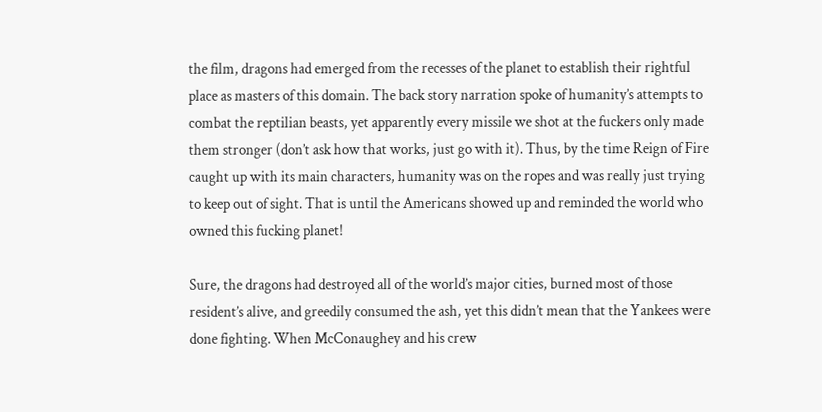the film, dragons had emerged from the recesses of the planet to establish their rightful place as masters of this domain. The back story narration spoke of humanity’s attempts to combat the reptilian beasts, yet apparently every missile we shot at the fuckers only made them stronger (don’t ask how that works, just go with it). Thus, by the time Reign of Fire caught up with its main characters, humanity was on the ropes and was really just trying to keep out of sight. That is until the Americans showed up and reminded the world who owned this fucking planet!

Sure, the dragons had destroyed all of the world’s major cities, burned most of those resident’s alive, and greedily consumed the ash, yet this didn’t mean that the Yankees were done fighting. When McConaughey and his crew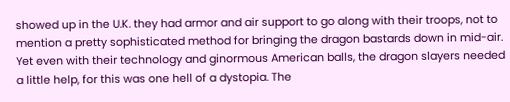showed up in the U.K. they had armor and air support to go along with their troops, not to mention a pretty sophisticated method for bringing the dragon bastards down in mid-air. Yet even with their technology and ginormous American balls, the dragon slayers needed a little help, for this was one hell of a dystopia. The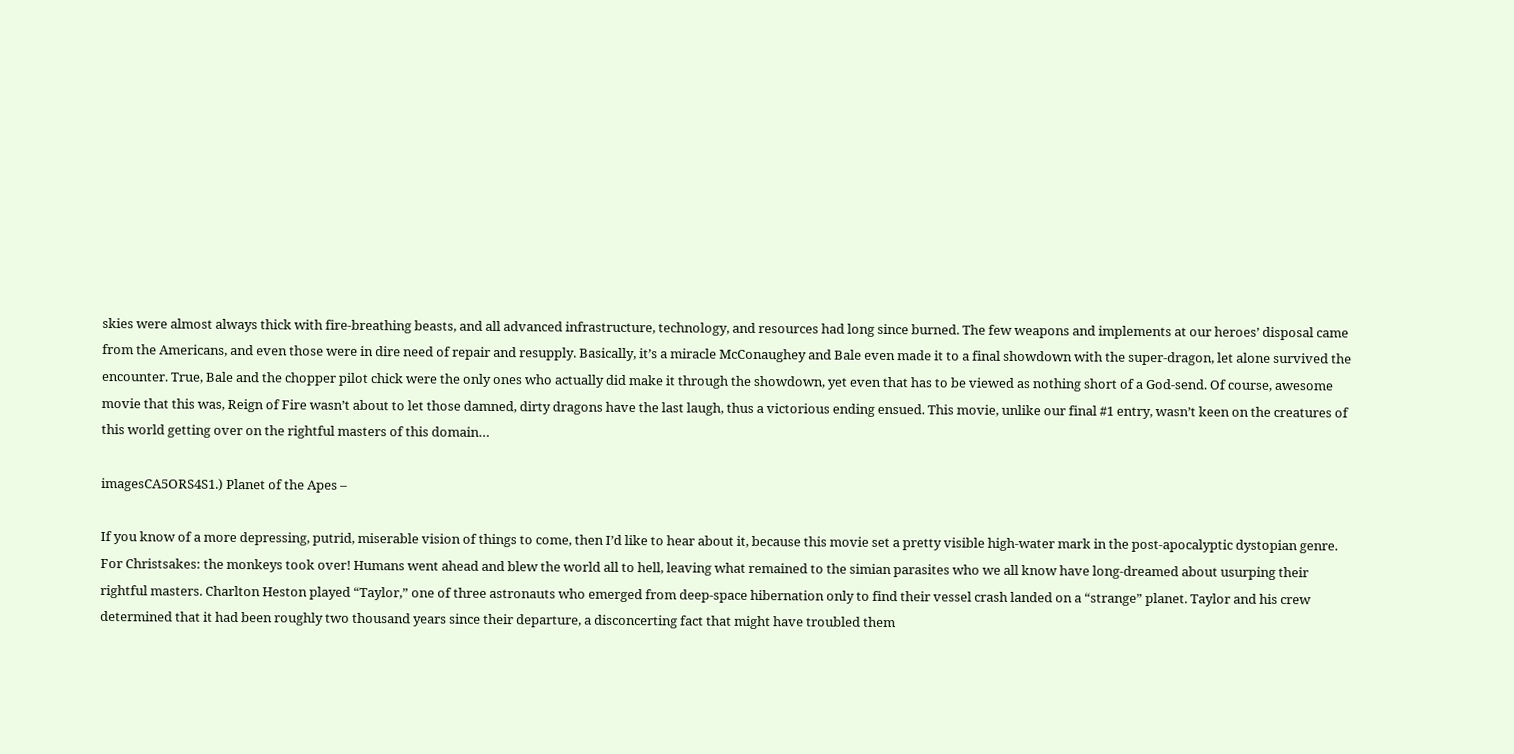skies were almost always thick with fire-breathing beasts, and all advanced infrastructure, technology, and resources had long since burned. The few weapons and implements at our heroes’ disposal came from the Americans, and even those were in dire need of repair and resupply. Basically, it’s a miracle McConaughey and Bale even made it to a final showdown with the super-dragon, let alone survived the encounter. True, Bale and the chopper pilot chick were the only ones who actually did make it through the showdown, yet even that has to be viewed as nothing short of a God-send. Of course, awesome movie that this was, Reign of Fire wasn’t about to let those damned, dirty dragons have the last laugh, thus a victorious ending ensued. This movie, unlike our final #1 entry, wasn’t keen on the creatures of this world getting over on the rightful masters of this domain…

imagesCA5ORS4S1.) Planet of the Apes –

If you know of a more depressing, putrid, miserable vision of things to come, then I’d like to hear about it, because this movie set a pretty visible high-water mark in the post-apocalyptic dystopian genre. For Christsakes: the monkeys took over! Humans went ahead and blew the world all to hell, leaving what remained to the simian parasites who we all know have long-dreamed about usurping their rightful masters. Charlton Heston played “Taylor,” one of three astronauts who emerged from deep-space hibernation only to find their vessel crash landed on a “strange” planet. Taylor and his crew determined that it had been roughly two thousand years since their departure, a disconcerting fact that might have troubled them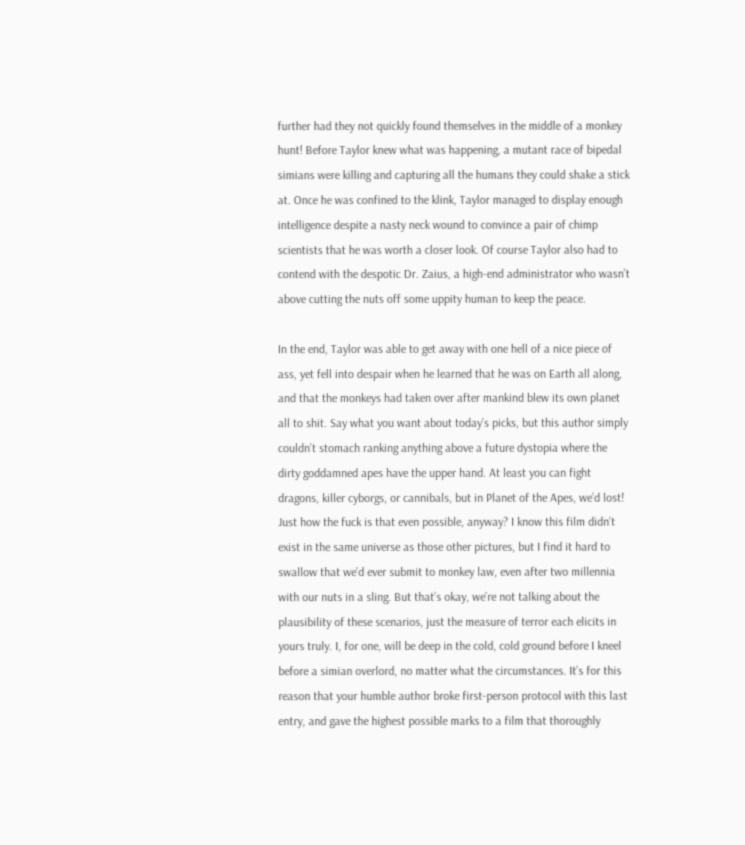further had they not quickly found themselves in the middle of a monkey hunt! Before Taylor knew what was happening, a mutant race of bipedal simians were killing and capturing all the humans they could shake a stick at. Once he was confined to the klink, Taylor managed to display enough intelligence despite a nasty neck wound to convince a pair of chimp scientists that he was worth a closer look. Of course Taylor also had to contend with the despotic Dr. Zaius, a high-end administrator who wasn’t above cutting the nuts off some uppity human to keep the peace.

In the end, Taylor was able to get away with one hell of a nice piece of ass, yet fell into despair when he learned that he was on Earth all along, and that the monkeys had taken over after mankind blew its own planet all to shit. Say what you want about today’s picks, but this author simply couldn’t stomach ranking anything above a future dystopia where the dirty goddamned apes have the upper hand. At least you can fight dragons, killer cyborgs, or cannibals, but in Planet of the Apes, we’d lost! Just how the fuck is that even possible, anyway? I know this film didn’t exist in the same universe as those other pictures, but I find it hard to swallow that we’d ever submit to monkey law, even after two millennia with our nuts in a sling. But that’s okay, we’re not talking about the plausibility of these scenarios, just the measure of terror each elicits in yours truly. I, for one, will be deep in the cold, cold ground before I kneel before a simian overlord, no matter what the circumstances. It’s for this reason that your humble author broke first-person protocol with this last entry, and gave the highest possible marks to a film that thoroughly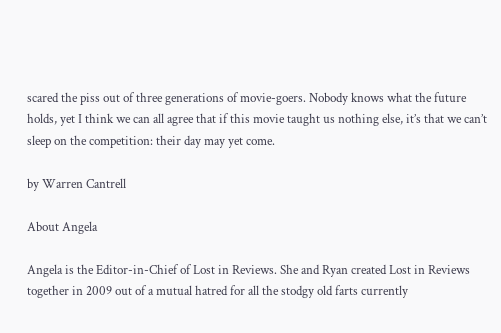scared the piss out of three generations of movie-goers. Nobody knows what the future holds, yet I think we can all agree that if this movie taught us nothing else, it’s that we can’t sleep on the competition: their day may yet come.

by Warren Cantrell

About Angela

Angela is the Editor-in-Chief of Lost in Reviews. She and Ryan created Lost in Reviews together in 2009 out of a mutual hatred for all the stodgy old farts currently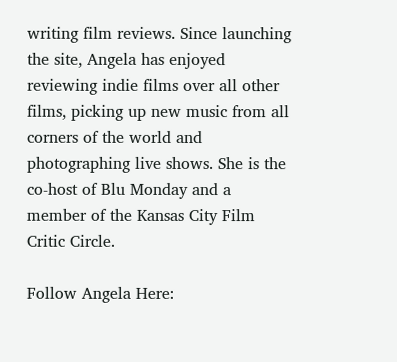writing film reviews. Since launching the site, Angela has enjoyed reviewing indie films over all other films, picking up new music from all corners of the world and photographing live shows. She is the co-host of Blu Monday and a member of the Kansas City Film Critic Circle.

Follow Angela Here: